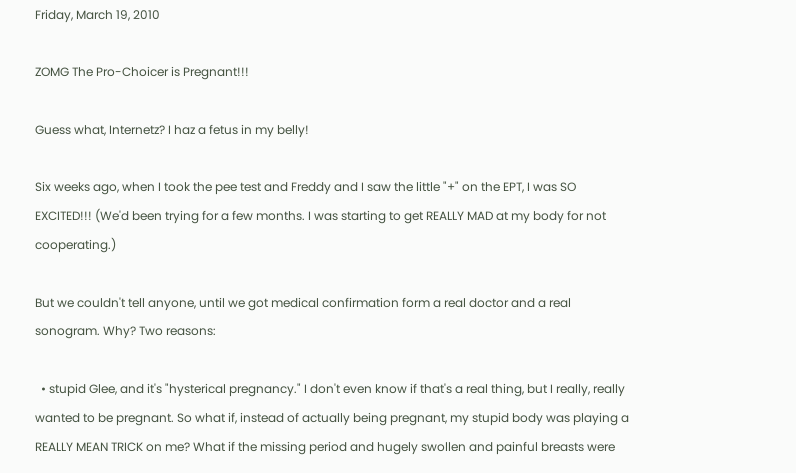Friday, March 19, 2010

ZOMG The Pro-Choicer is Pregnant!!!

Guess what, Internetz? I haz a fetus in my belly!

Six weeks ago, when I took the pee test and Freddy and I saw the little "+" on the EPT, I was SO EXCITED!!! (We'd been trying for a few months. I was starting to get REALLY MAD at my body for not cooperating.)

But we couldn't tell anyone, until we got medical confirmation form a real doctor and a real sonogram. Why? Two reasons:

  • stupid Glee, and it's "hysterical pregnancy." I don't even know if that's a real thing, but I really, really wanted to be pregnant. So what if, instead of actually being pregnant, my stupid body was playing a REALLY MEAN TRICK on me? What if the missing period and hugely swollen and painful breasts were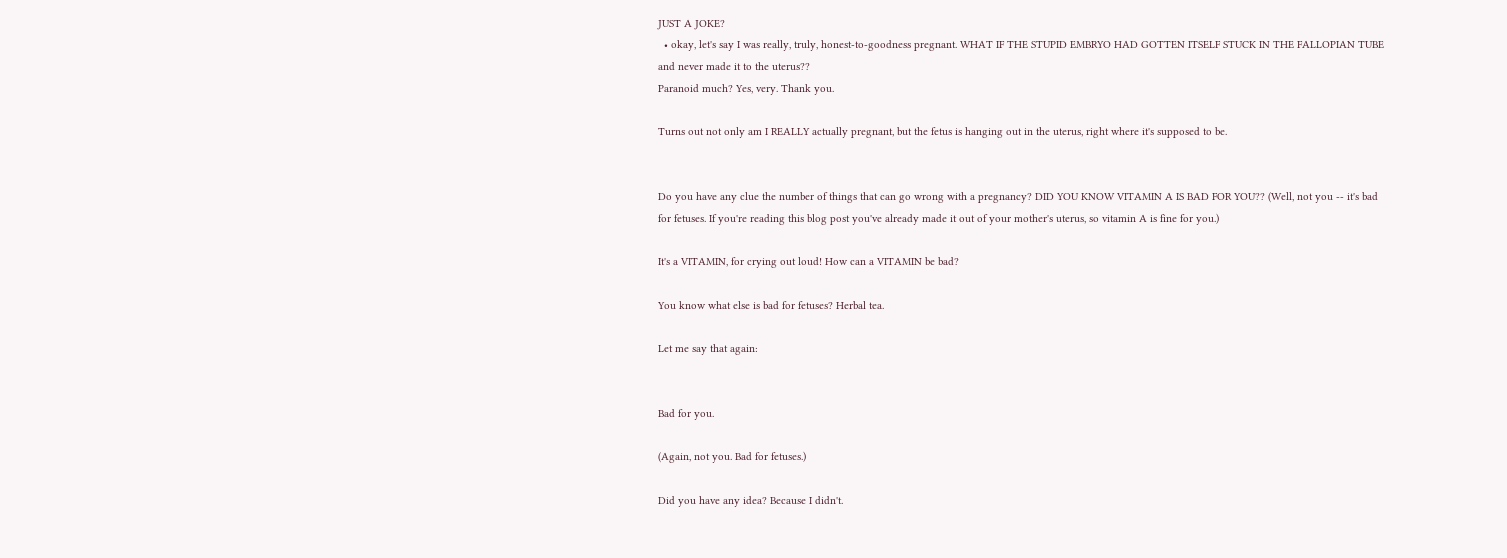JUST A JOKE?
  • okay, let's say I was really, truly, honest-to-goodness pregnant. WHAT IF THE STUPID EMBRYO HAD GOTTEN ITSELF STUCK IN THE FALLOPIAN TUBE and never made it to the uterus??
Paranoid much? Yes, very. Thank you.

Turns out not only am I REALLY actually pregnant, but the fetus is hanging out in the uterus, right where it's supposed to be.


Do you have any clue the number of things that can go wrong with a pregnancy? DID YOU KNOW VITAMIN A IS BAD FOR YOU?? (Well, not you -- it's bad for fetuses. If you're reading this blog post you've already made it out of your mother's uterus, so vitamin A is fine for you.)

It's a VITAMIN, for crying out loud! How can a VITAMIN be bad?

You know what else is bad for fetuses? Herbal tea.

Let me say that again:


Bad for you.

(Again, not you. Bad for fetuses.)

Did you have any idea? Because I didn't.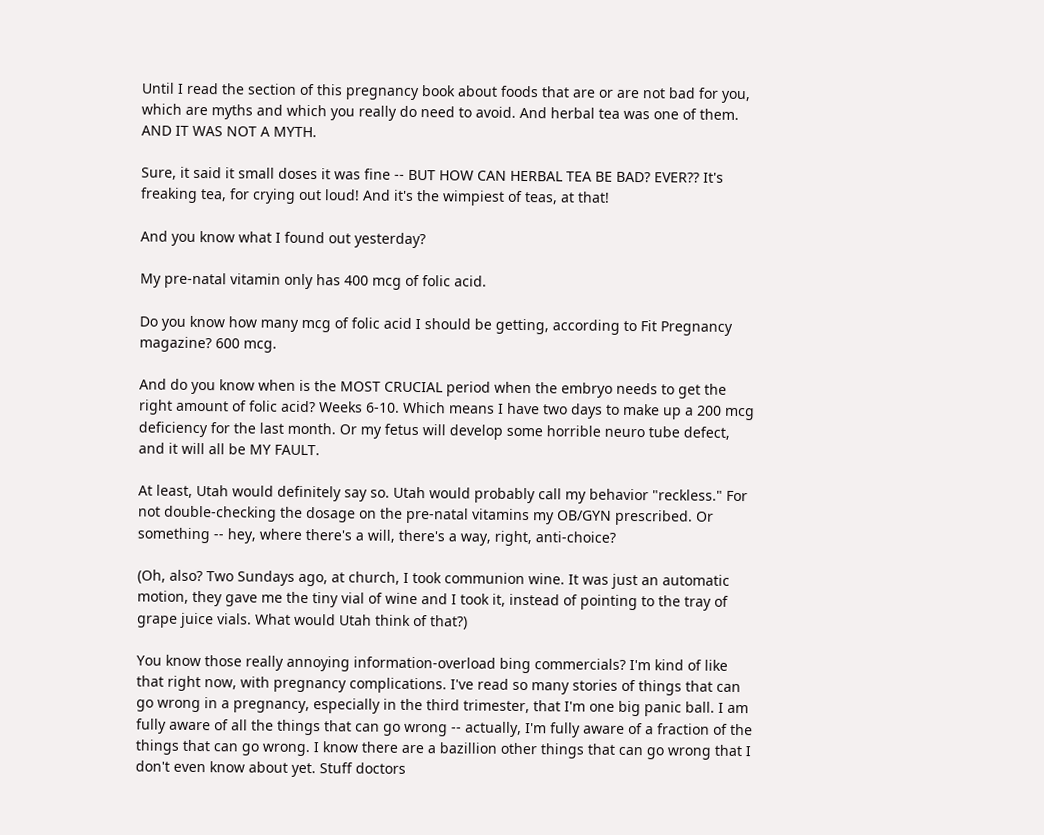Until I read the section of this pregnancy book about foods that are or are not bad for you, which are myths and which you really do need to avoid. And herbal tea was one of them. AND IT WAS NOT A MYTH.

Sure, it said it small doses it was fine -- BUT HOW CAN HERBAL TEA BE BAD? EVER?? It's freaking tea, for crying out loud! And it's the wimpiest of teas, at that!

And you know what I found out yesterday?

My pre-natal vitamin only has 400 mcg of folic acid.

Do you know how many mcg of folic acid I should be getting, according to Fit Pregnancy magazine? 600 mcg.

And do you know when is the MOST CRUCIAL period when the embryo needs to get the right amount of folic acid? Weeks 6-10. Which means I have two days to make up a 200 mcg deficiency for the last month. Or my fetus will develop some horrible neuro tube defect, and it will all be MY FAULT.

At least, Utah would definitely say so. Utah would probably call my behavior "reckless." For not double-checking the dosage on the pre-natal vitamins my OB/GYN prescribed. Or something -- hey, where there's a will, there's a way, right, anti-choice?

(Oh, also? Two Sundays ago, at church, I took communion wine. It was just an automatic motion, they gave me the tiny vial of wine and I took it, instead of pointing to the tray of grape juice vials. What would Utah think of that?)

You know those really annoying information-overload bing commercials? I'm kind of like that right now, with pregnancy complications. I've read so many stories of things that can go wrong in a pregnancy, especially in the third trimester, that I'm one big panic ball. I am fully aware of all the things that can go wrong -- actually, I'm fully aware of a fraction of the things that can go wrong. I know there are a bazillion other things that can go wrong that I don't even know about yet. Stuff doctors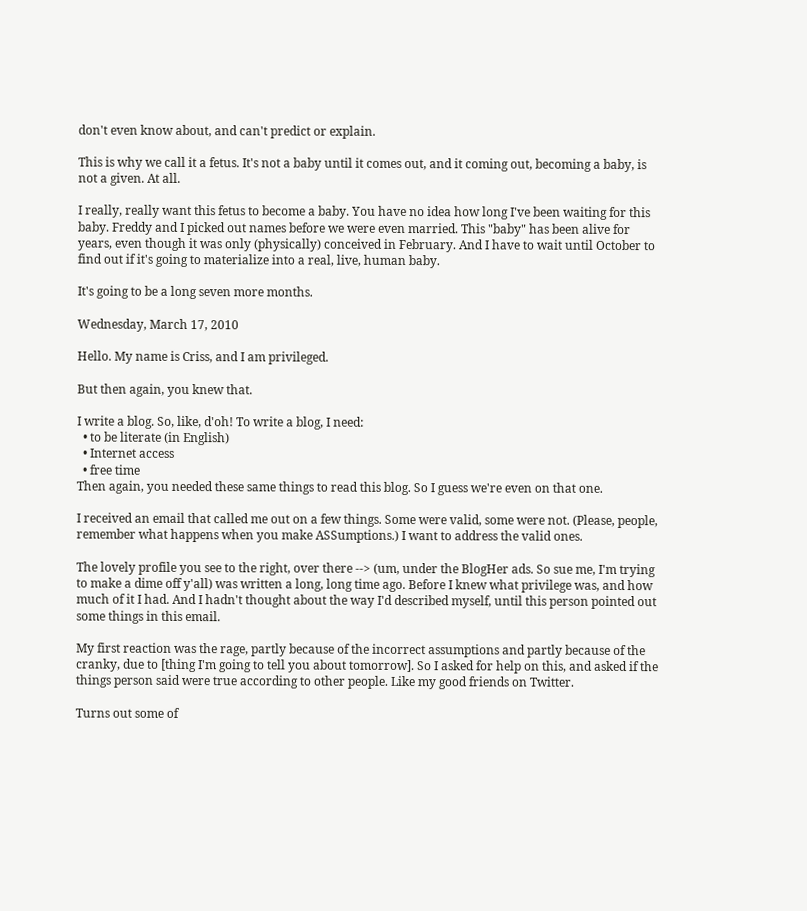don't even know about, and can't predict or explain.

This is why we call it a fetus. It's not a baby until it comes out, and it coming out, becoming a baby, is not a given. At all.

I really, really want this fetus to become a baby. You have no idea how long I've been waiting for this baby. Freddy and I picked out names before we were even married. This "baby" has been alive for years, even though it was only (physically) conceived in February. And I have to wait until October to find out if it's going to materialize into a real, live, human baby.

It's going to be a long seven more months.

Wednesday, March 17, 2010

Hello. My name is Criss, and I am privileged.

But then again, you knew that.

I write a blog. So, like, d'oh! To write a blog, I need:
  • to be literate (in English)
  • Internet access
  • free time
Then again, you needed these same things to read this blog. So I guess we're even on that one.

I received an email that called me out on a few things. Some were valid, some were not. (Please, people, remember what happens when you make ASSumptions.) I want to address the valid ones.

The lovely profile you see to the right, over there --> (um, under the BlogHer ads. So sue me, I'm trying to make a dime off y'all) was written a long, long time ago. Before I knew what privilege was, and how much of it I had. And I hadn't thought about the way I'd described myself, until this person pointed out some things in this email.

My first reaction was the rage, partly because of the incorrect assumptions and partly because of the cranky, due to [thing I'm going to tell you about tomorrow]. So I asked for help on this, and asked if the things person said were true according to other people. Like my good friends on Twitter.

Turns out some of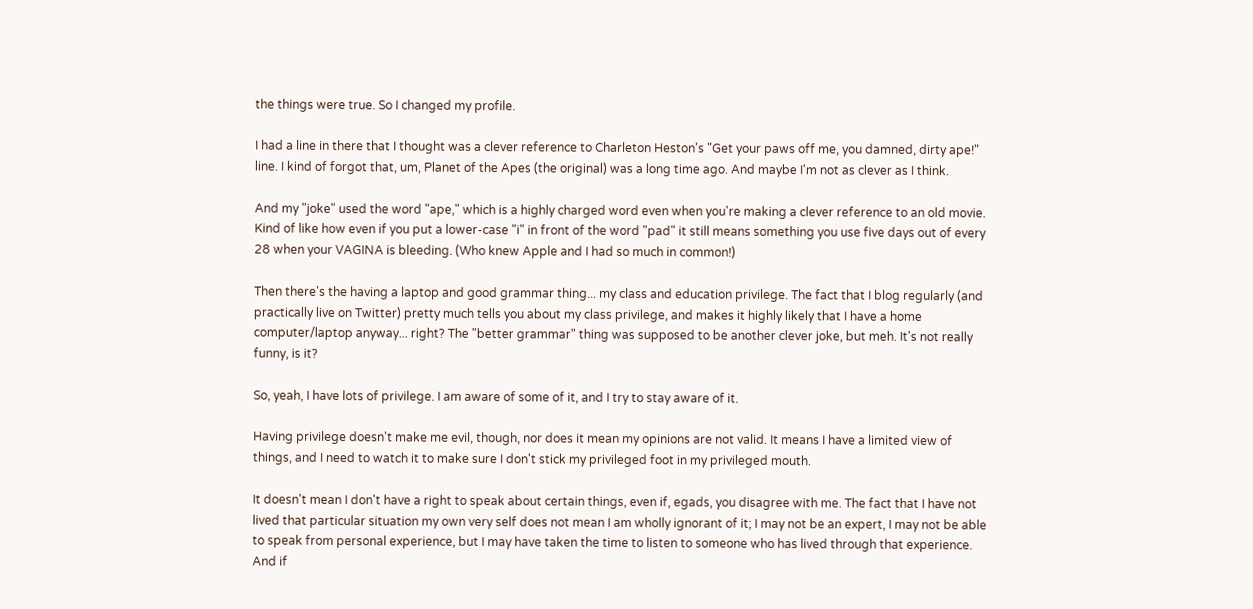the things were true. So I changed my profile.

I had a line in there that I thought was a clever reference to Charleton Heston's "Get your paws off me, you damned, dirty ape!" line. I kind of forgot that, um, Planet of the Apes (the original) was a long time ago. And maybe I'm not as clever as I think.

And my "joke" used the word "ape," which is a highly charged word even when you're making a clever reference to an old movie. Kind of like how even if you put a lower-case "i" in front of the word "pad" it still means something you use five days out of every 28 when your VAGINA is bleeding. (Who knew Apple and I had so much in common!)

Then there's the having a laptop and good grammar thing... my class and education privilege. The fact that I blog regularly (and practically live on Twitter) pretty much tells you about my class privilege, and makes it highly likely that I have a home computer/laptop anyway... right? The "better grammar" thing was supposed to be another clever joke, but meh. It's not really funny, is it?

So, yeah, I have lots of privilege. I am aware of some of it, and I try to stay aware of it.

Having privilege doesn't make me evil, though, nor does it mean my opinions are not valid. It means I have a limited view of things, and I need to watch it to make sure I don't stick my privileged foot in my privileged mouth.

It doesn't mean I don't have a right to speak about certain things, even if, egads, you disagree with me. The fact that I have not lived that particular situation my own very self does not mean I am wholly ignorant of it; I may not be an expert, I may not be able to speak from personal experience, but I may have taken the time to listen to someone who has lived through that experience. And if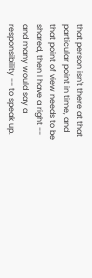that person isn't there at that particular point in time, and that point of view needs to be shared, then I have a right -- and many would say a responsibility -- to speak up.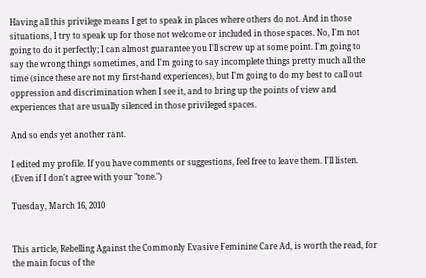Having all this privilege means I get to speak in places where others do not. And in those situations, I try to speak up for those not welcome or included in those spaces. No, I'm not going to do it perfectly; I can almost guarantee you I'll screw up at some point. I'm going to say the wrong things sometimes, and I'm going to say incomplete things pretty much all the time (since these are not my first-hand experiences), but I'm going to do my best to call out oppression and discrimination when I see it, and to bring up the points of view and experiences that are usually silenced in those privileged spaces.

And so ends yet another rant.

I edited my profile. If you have comments or suggestions, feel free to leave them. I'll listen. (Even if I don't agree with your "tone.")

Tuesday, March 16, 2010


This article, Rebelling Against the Commonly Evasive Feminine Care Ad, is worth the read, for the main focus of the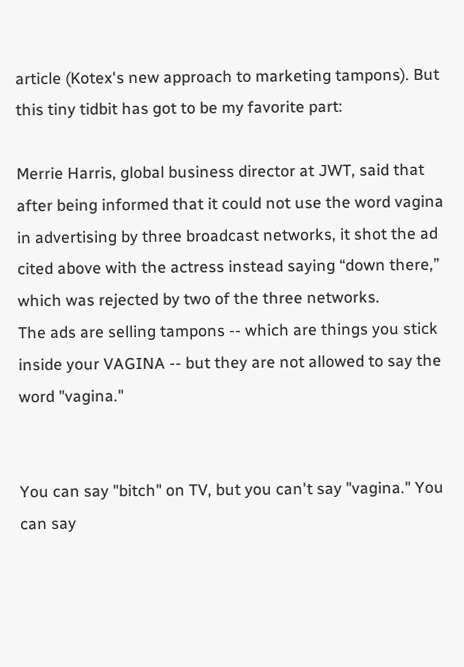article (Kotex's new approach to marketing tampons). But this tiny tidbit has got to be my favorite part:

Merrie Harris, global business director at JWT, said that after being informed that it could not use the word vagina in advertising by three broadcast networks, it shot the ad cited above with the actress instead saying “down there,” which was rejected by two of the three networks.
The ads are selling tampons -- which are things you stick inside your VAGINA -- but they are not allowed to say the word "vagina."


You can say "bitch" on TV, but you can't say "vagina." You can say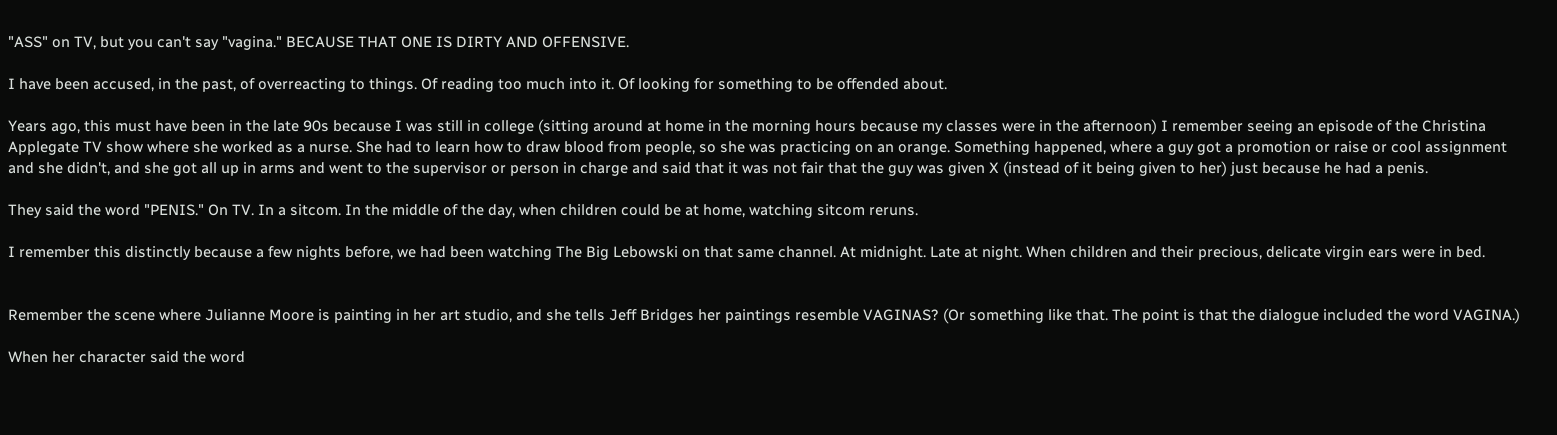"ASS" on TV, but you can't say "vagina." BECAUSE THAT ONE IS DIRTY AND OFFENSIVE.

I have been accused, in the past, of overreacting to things. Of reading too much into it. Of looking for something to be offended about.

Years ago, this must have been in the late 90s because I was still in college (sitting around at home in the morning hours because my classes were in the afternoon) I remember seeing an episode of the Christina Applegate TV show where she worked as a nurse. She had to learn how to draw blood from people, so she was practicing on an orange. Something happened, where a guy got a promotion or raise or cool assignment and she didn't, and she got all up in arms and went to the supervisor or person in charge and said that it was not fair that the guy was given X (instead of it being given to her) just because he had a penis.

They said the word "PENIS." On TV. In a sitcom. In the middle of the day, when children could be at home, watching sitcom reruns.

I remember this distinctly because a few nights before, we had been watching The Big Lebowski on that same channel. At midnight. Late at night. When children and their precious, delicate virgin ears were in bed.


Remember the scene where Julianne Moore is painting in her art studio, and she tells Jeff Bridges her paintings resemble VAGINAS? (Or something like that. The point is that the dialogue included the word VAGINA.)

When her character said the word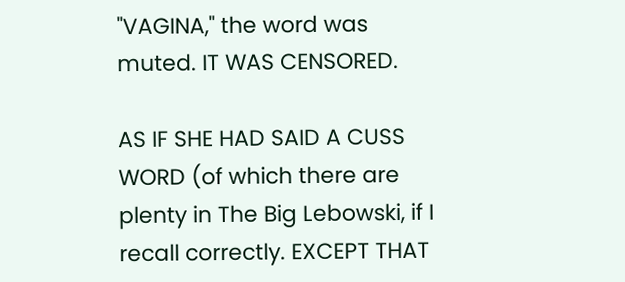"VAGINA," the word was muted. IT WAS CENSORED.

AS IF SHE HAD SAID A CUSS WORD (of which there are plenty in The Big Lebowski, if I recall correctly. EXCEPT THAT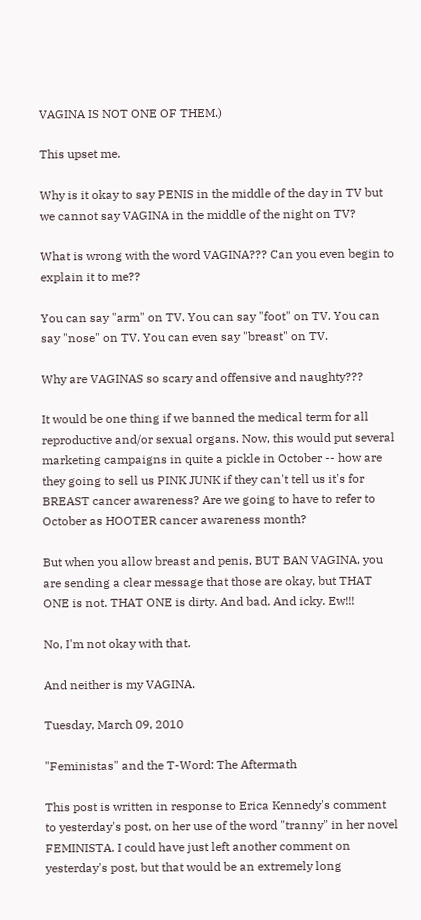VAGINA IS NOT ONE OF THEM.)

This upset me.

Why is it okay to say PENIS in the middle of the day in TV but we cannot say VAGINA in the middle of the night on TV?

What is wrong with the word VAGINA??? Can you even begin to explain it to me??

You can say "arm" on TV. You can say "foot" on TV. You can say "nose" on TV. You can even say "breast" on TV.

Why are VAGINAS so scary and offensive and naughty???

It would be one thing if we banned the medical term for all reproductive and/or sexual organs. Now, this would put several marketing campaigns in quite a pickle in October -- how are they going to sell us PINK JUNK if they can't tell us it's for BREAST cancer awareness? Are we going to have to refer to October as HOOTER cancer awareness month?

But when you allow breast and penis, BUT BAN VAGINA, you are sending a clear message that those are okay, but THAT ONE is not. THAT ONE is dirty. And bad. And icky. Ew!!!

No, I'm not okay with that.

And neither is my VAGINA.

Tuesday, March 09, 2010

"Feministas" and the T-Word: The Aftermath

This post is written in response to Erica Kennedy's comment to yesterday's post, on her use of the word "tranny" in her novel FEMINISTA. I could have just left another comment on yesterday's post, but that would be an extremely long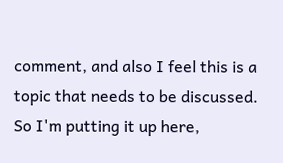comment, and also I feel this is a topic that needs to be discussed. So I'm putting it up here,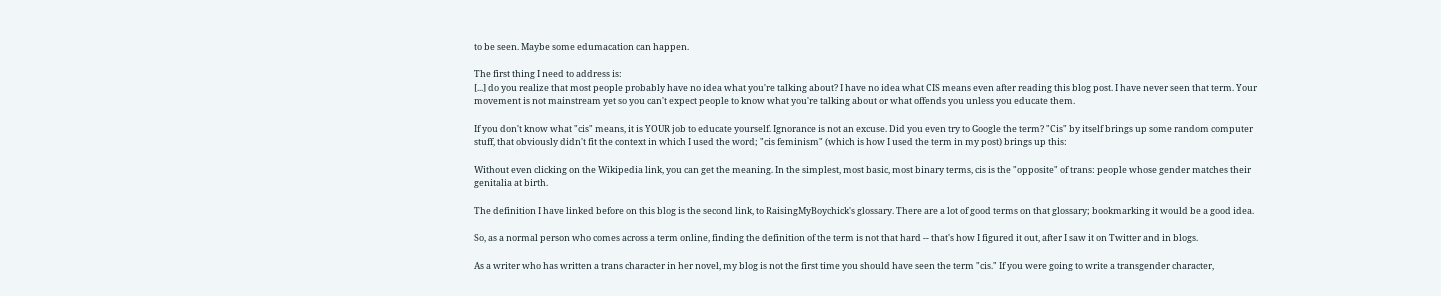to be seen. Maybe some edumacation can happen.

The first thing I need to address is:
[...] do you realize that most people probably have no idea what you're talking about? I have no idea what CIS means even after reading this blog post. I have never seen that term. Your movement is not mainstream yet so you can't expect people to know what you're talking about or what offends you unless you educate them.

If you don't know what "cis" means, it is YOUR job to educate yourself. Ignorance is not an excuse. Did you even try to Google the term? "Cis" by itself brings up some random computer stuff, that obviously didn't fit the context in which I used the word; "cis feminism" (which is how I used the term in my post) brings up this:

Without even clicking on the Wikipedia link, you can get the meaning. In the simplest, most basic, most binary terms, cis is the "opposite" of trans: people whose gender matches their genitalia at birth.

The definition I have linked before on this blog is the second link, to RaisingMyBoychick's glossary. There are a lot of good terms on that glossary; bookmarking it would be a good idea.

So, as a normal person who comes across a term online, finding the definition of the term is not that hard -- that's how I figured it out, after I saw it on Twitter and in blogs.

As a writer who has written a trans character in her novel, my blog is not the first time you should have seen the term "cis." If you were going to write a transgender character,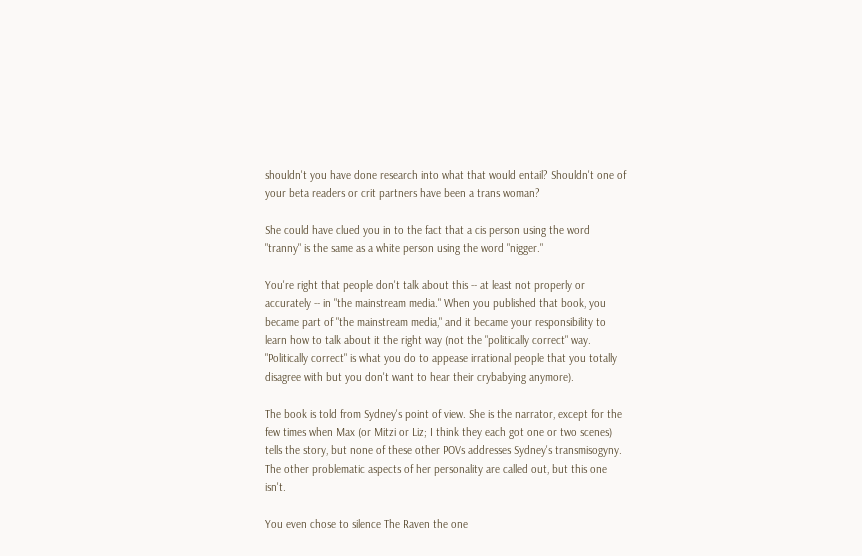shouldn't you have done research into what that would entail? Shouldn't one of your beta readers or crit partners have been a trans woman?

She could have clued you in to the fact that a cis person using the word "tranny" is the same as a white person using the word "nigger."

You're right that people don't talk about this -- at least not properly or accurately -- in "the mainstream media." When you published that book, you became part of "the mainstream media," and it became your responsibility to learn how to talk about it the right way (not the "politically correct" way. "Politically correct" is what you do to appease irrational people that you totally disagree with but you don't want to hear their crybabying anymore).

The book is told from Sydney's point of view. She is the narrator, except for the few times when Max (or Mitzi or Liz; I think they each got one or two scenes) tells the story, but none of these other POVs addresses Sydney's transmisogyny. The other problematic aspects of her personality are called out, but this one isn't.

You even chose to silence The Raven the one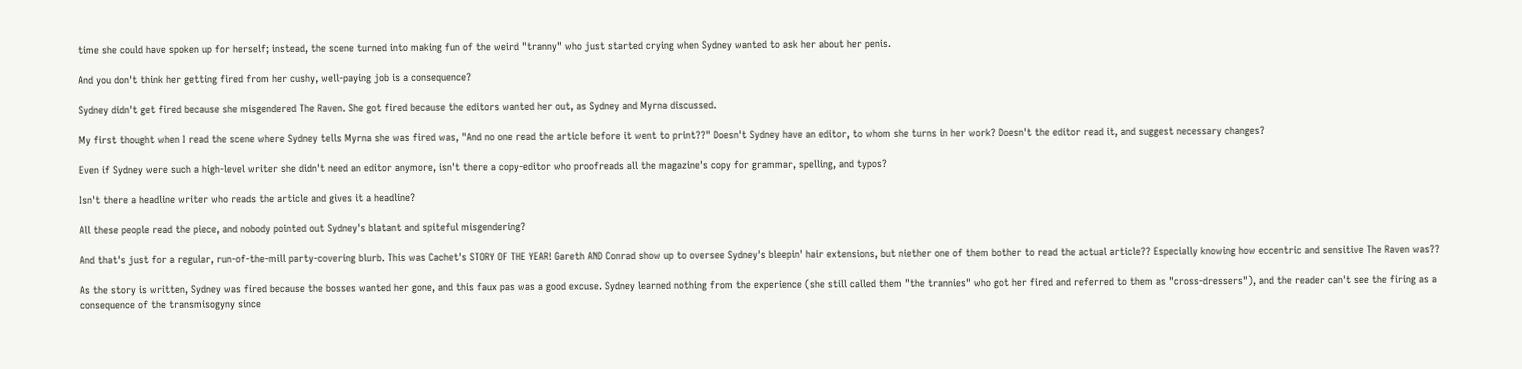time she could have spoken up for herself; instead, the scene turned into making fun of the weird "tranny" who just started crying when Sydney wanted to ask her about her penis.

And you don't think her getting fired from her cushy, well-paying job is a consequence?

Sydney didn't get fired because she misgendered The Raven. She got fired because the editors wanted her out, as Sydney and Myrna discussed.

My first thought when I read the scene where Sydney tells Myrna she was fired was, "And no one read the article before it went to print??" Doesn't Sydney have an editor, to whom she turns in her work? Doesn't the editor read it, and suggest necessary changes?

Even if Sydney were such a high-level writer she didn't need an editor anymore, isn't there a copy-editor who proofreads all the magazine's copy for grammar, spelling, and typos?

Isn't there a headline writer who reads the article and gives it a headline?

All these people read the piece, and nobody pointed out Sydney's blatant and spiteful misgendering?

And that's just for a regular, run-of-the-mill party-covering blurb. This was Cachet's STORY OF THE YEAR! Gareth AND Conrad show up to oversee Sydney's bleepin' hair extensions, but niether one of them bother to read the actual article?? Especially knowing how eccentric and sensitive The Raven was??

As the story is written, Sydney was fired because the bosses wanted her gone, and this faux pas was a good excuse. Sydney learned nothing from the experience (she still called them "the trannies" who got her fired and referred to them as "cross-dressers"), and the reader can't see the firing as a consequence of the transmisogyny since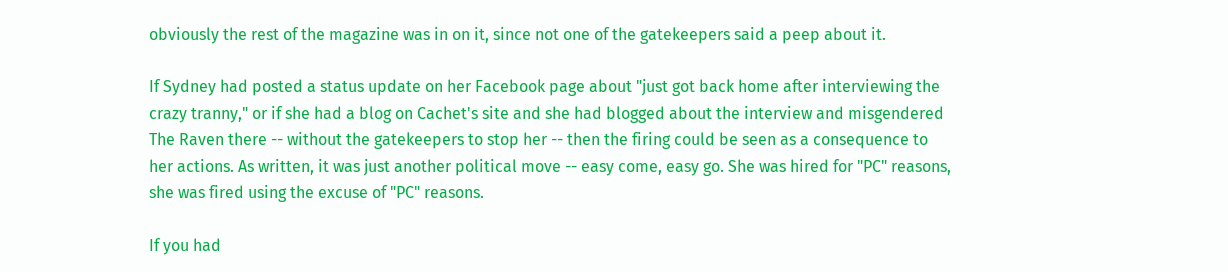obviously the rest of the magazine was in on it, since not one of the gatekeepers said a peep about it.

If Sydney had posted a status update on her Facebook page about "just got back home after interviewing the crazy tranny," or if she had a blog on Cachet's site and she had blogged about the interview and misgendered The Raven there -- without the gatekeepers to stop her -- then the firing could be seen as a consequence to her actions. As written, it was just another political move -- easy come, easy go. She was hired for "PC" reasons, she was fired using the excuse of "PC" reasons.

If you had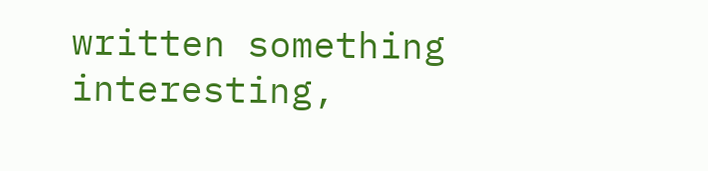written something interesting,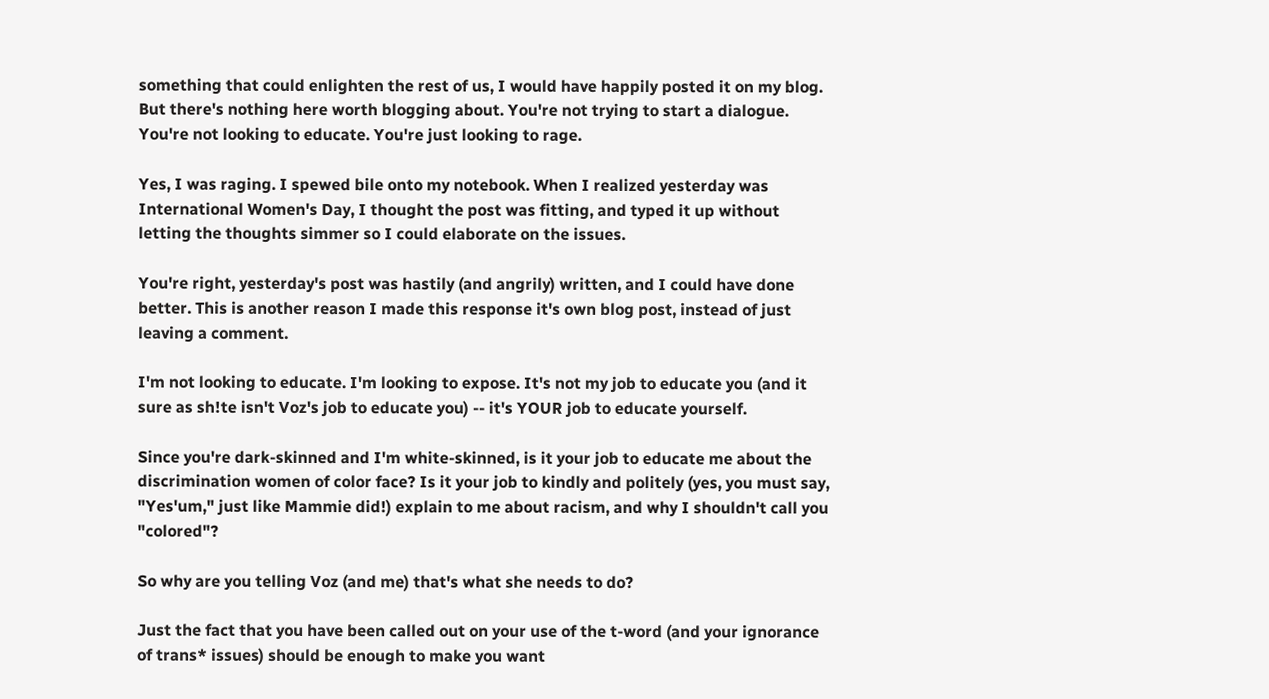something that could enlighten the rest of us, I would have happily posted it on my blog. But there's nothing here worth blogging about. You're not trying to start a dialogue. You're not looking to educate. You're just looking to rage.

Yes, I was raging. I spewed bile onto my notebook. When I realized yesterday was International Women's Day, I thought the post was fitting, and typed it up without letting the thoughts simmer so I could elaborate on the issues.

You're right, yesterday's post was hastily (and angrily) written, and I could have done better. This is another reason I made this response it's own blog post, instead of just leaving a comment.

I'm not looking to educate. I'm looking to expose. It's not my job to educate you (and it sure as sh!te isn't Voz's job to educate you) -- it's YOUR job to educate yourself.

Since you're dark-skinned and I'm white-skinned, is it your job to educate me about the discrimination women of color face? Is it your job to kindly and politely (yes, you must say, "Yes'um," just like Mammie did!) explain to me about racism, and why I shouldn't call you "colored"?

So why are you telling Voz (and me) that's what she needs to do?

Just the fact that you have been called out on your use of the t-word (and your ignorance of trans* issues) should be enough to make you want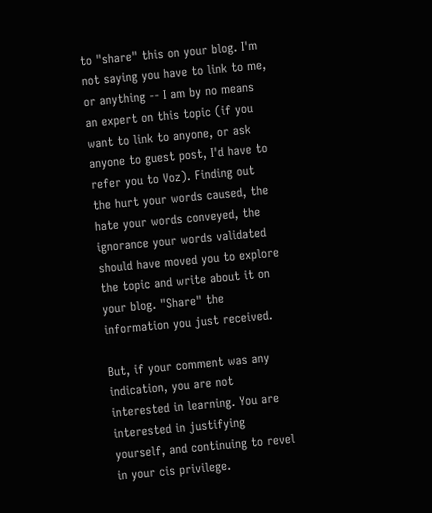to "share" this on your blog. I'm not saying you have to link to me, or anything -- I am by no means an expert on this topic (if you want to link to anyone, or ask anyone to guest post, I'd have to refer you to Voz). Finding out the hurt your words caused, the hate your words conveyed, the ignorance your words validated should have moved you to explore the topic and write about it on your blog. "Share" the information you just received.

But, if your comment was any indication, you are not interested in learning. You are interested in justifying yourself, and continuing to revel in your cis privilege.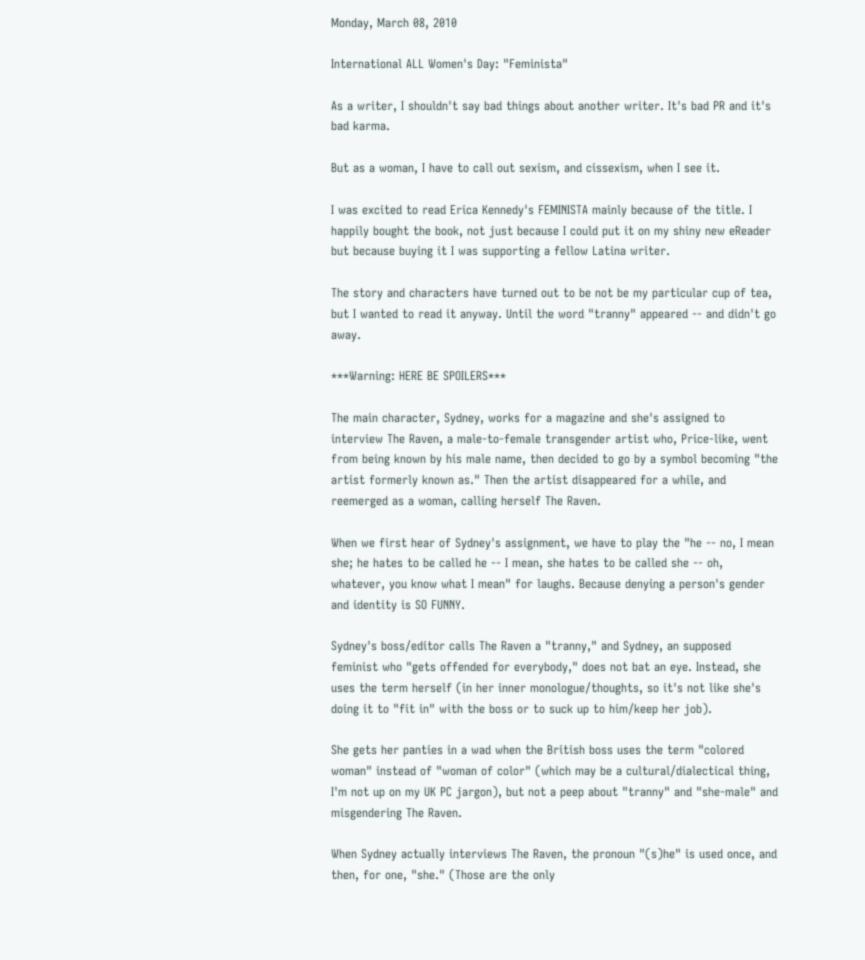Monday, March 08, 2010

International ALL Women's Day: "Feminista"

As a writer, I shouldn't say bad things about another writer. It's bad PR and it's bad karma.

But as a woman, I have to call out sexism, and cissexism, when I see it.

I was excited to read Erica Kennedy's FEMINISTA mainly because of the title. I happily bought the book, not just because I could put it on my shiny new eReader but because buying it I was supporting a fellow Latina writer.

The story and characters have turned out to be not be my particular cup of tea, but I wanted to read it anyway. Until the word "tranny" appeared -- and didn't go away.

***Warning: HERE BE SPOILERS***

The main character, Sydney, works for a magazine and she's assigned to interview The Raven, a male-to-female transgender artist who, Price-like, went from being known by his male name, then decided to go by a symbol becoming "the artist formerly known as." Then the artist disappeared for a while, and reemerged as a woman, calling herself The Raven.

When we first hear of Sydney's assignment, we have to play the "he -- no, I mean she; he hates to be called he -- I mean, she hates to be called she -- oh, whatever, you know what I mean" for laughs. Because denying a person's gender and identity is SO FUNNY.

Sydney's boss/editor calls The Raven a "tranny," and Sydney, an supposed feminist who "gets offended for everybody," does not bat an eye. Instead, she uses the term herself (in her inner monologue/thoughts, so it's not like she's doing it to "fit in" with the boss or to suck up to him/keep her job).

She gets her panties in a wad when the British boss uses the term "colored woman" instead of "woman of color" (which may be a cultural/dialectical thing, I'm not up on my UK PC jargon), but not a peep about "tranny" and "she-male" and misgendering The Raven.

When Sydney actually interviews The Raven, the pronoun "(s)he" is used once, and then, for one, "she." (Those are the only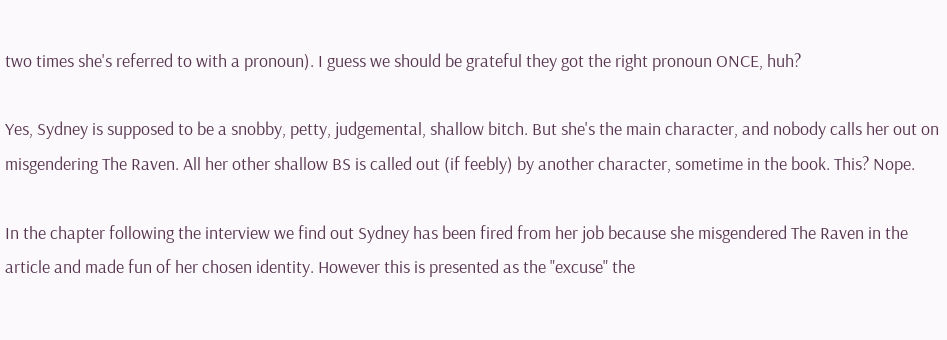two times she's referred to with a pronoun). I guess we should be grateful they got the right pronoun ONCE, huh?

Yes, Sydney is supposed to be a snobby, petty, judgemental, shallow bitch. But she's the main character, and nobody calls her out on misgendering The Raven. All her other shallow BS is called out (if feebly) by another character, sometime in the book. This? Nope.

In the chapter following the interview we find out Sydney has been fired from her job because she misgendered The Raven in the article and made fun of her chosen identity. However this is presented as the "excuse" the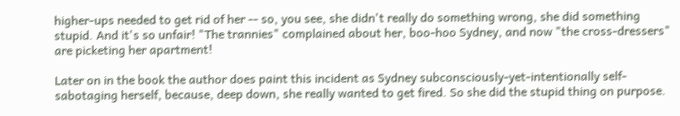higher-ups needed to get rid of her -- so, you see, she didn't really do something wrong, she did something stupid. And it's so unfair! "The trannies" complained about her, boo-hoo Sydney, and now "the cross-dressers" are picketing her apartment!

Later on in the book the author does paint this incident as Sydney subconsciously-yet-intentionally self-sabotaging herself, because, deep down, she really wanted to get fired. So she did the stupid thing on purpose.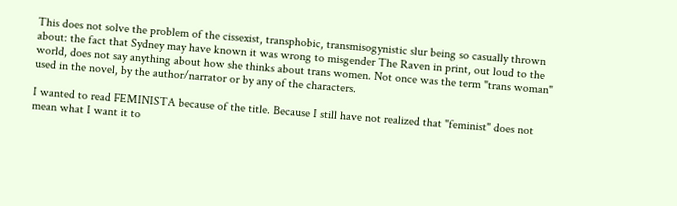This does not solve the problem of the cissexist, transphobic, transmisogynistic slur being so casually thrown about: the fact that Sydney may have known it was wrong to misgender The Raven in print, out loud to the world, does not say anything about how she thinks about trans women. Not once was the term "trans woman" used in the novel, by the author/narrator or by any of the characters.

I wanted to read FEMINISTA because of the title. Because I still have not realized that "feminist" does not mean what I want it to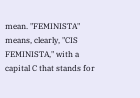mean. "FEMINISTA" means, clearly, "CIS FEMINISTA," with a capital C that stands for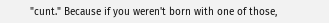"cunt." Because if you weren't born with one of those,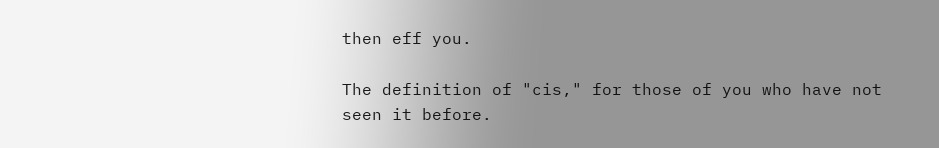then eff you.

The definition of "cis," for those of you who have not seen it before.